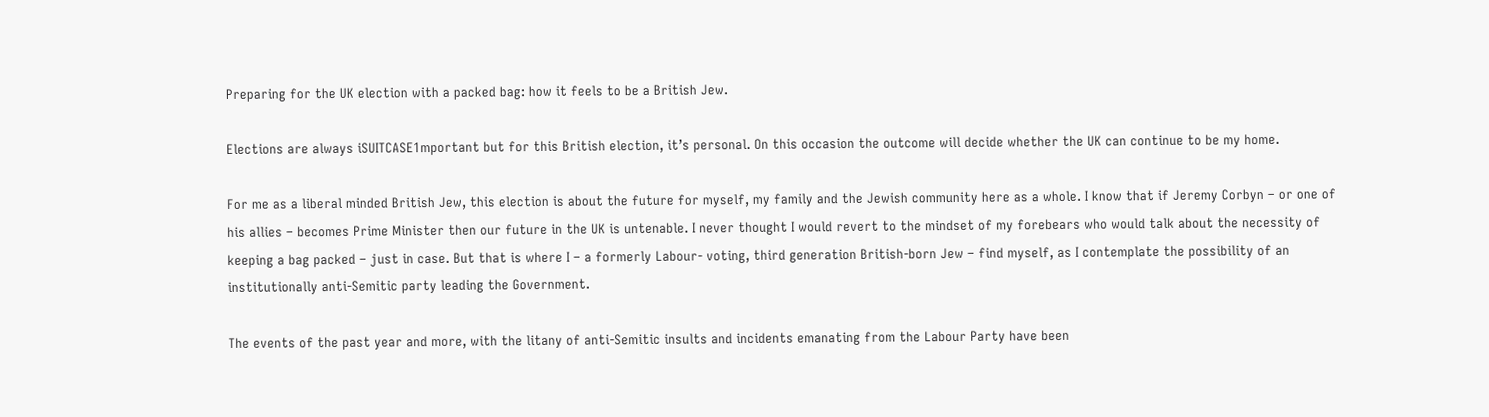Preparing for the UK election with a packed bag: how it feels to be a British Jew.

Elections are always iSUITCASE1mportant but for this British election, it’s personal. On this occasion the outcome will decide whether the UK can continue to be my home.

For me as a liberal minded British Jew, this election is about the future for myself, my family and the Jewish community here as a whole. I know that if Jeremy Corbyn – or one of his allies – becomes Prime Minister then our future in the UK is untenable. I never thought I would revert to the mindset of my forebears who would talk about the necessity of keeping a bag packed – just in case. But that is where I – a formerly Labour- voting, third generation British-born Jew – find myself, as I contemplate the possibility of an institutionally anti-Semitic party leading the Government.

The events of the past year and more, with the litany of anti-Semitic insults and incidents emanating from the Labour Party have been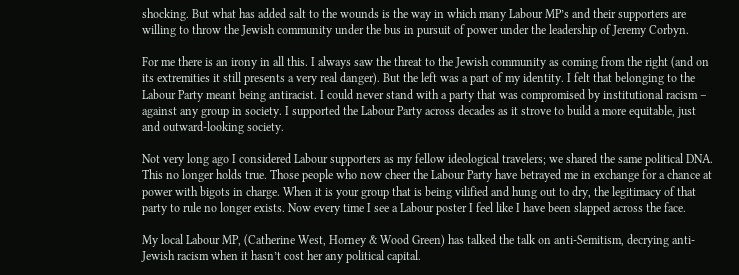shocking. But what has added salt to the wounds is the way in which many Labour MP’s and their supporters are willing to throw the Jewish community under the bus in pursuit of power under the leadership of Jeremy Corbyn.

For me there is an irony in all this. I always saw the threat to the Jewish community as coming from the right (and on its extremities it still presents a very real danger). But the left was a part of my identity. I felt that belonging to the Labour Party meant being antiracist. I could never stand with a party that was compromised by institutional racism – against any group in society. I supported the Labour Party across decades as it strove to build a more equitable, just and outward-looking society.

Not very long ago I considered Labour supporters as my fellow ideological travelers; we shared the same political DNA. This no longer holds true. Those people who now cheer the Labour Party have betrayed me in exchange for a chance at power with bigots in charge. When it is your group that is being vilified and hung out to dry, the legitimacy of that party to rule no longer exists. Now every time I see a Labour poster I feel like I have been slapped across the face.

My local Labour MP, (Catherine West, Horney & Wood Green) has talked the talk on anti-Semitism, decrying anti-Jewish racism when it hasn’t cost her any political capital.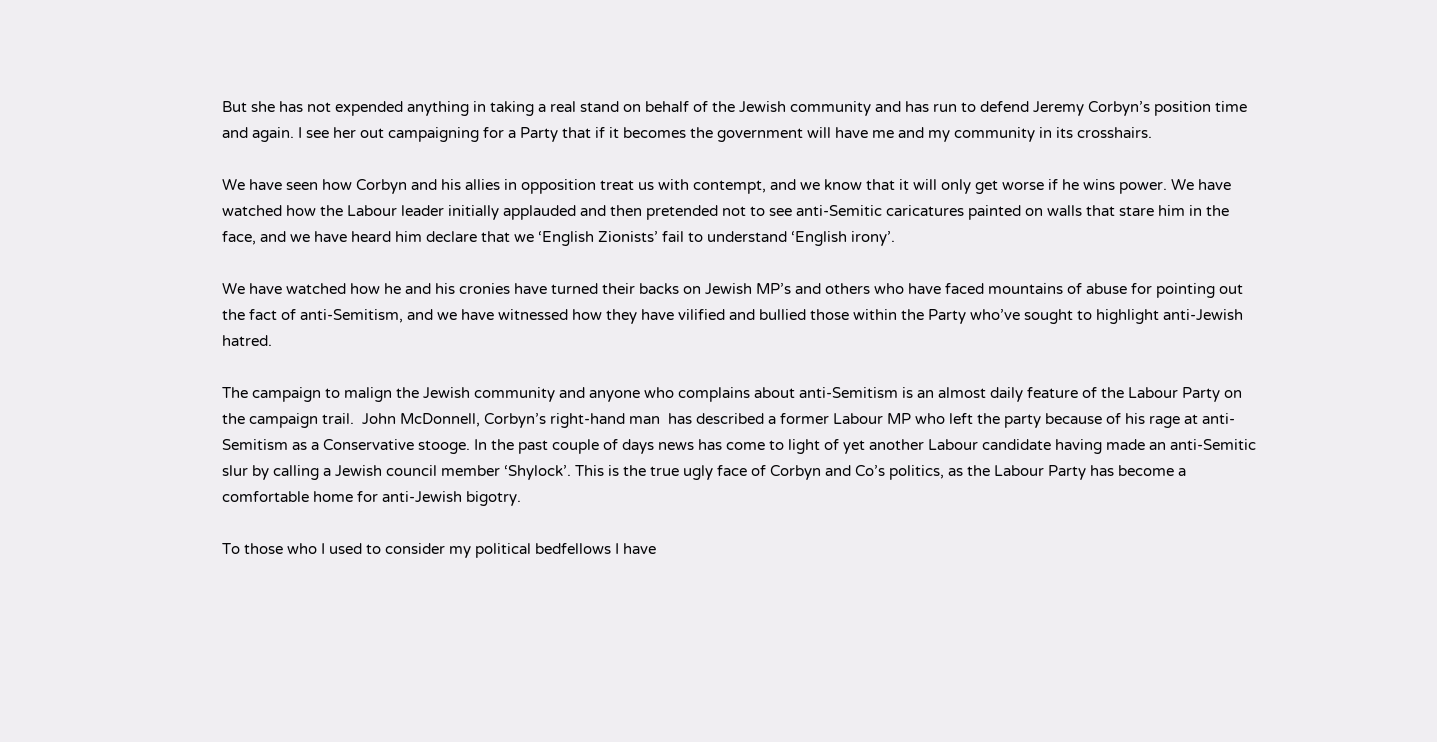But she has not expended anything in taking a real stand on behalf of the Jewish community and has run to defend Jeremy Corbyn’s position time and again. I see her out campaigning for a Party that if it becomes the government will have me and my community in its crosshairs.

We have seen how Corbyn and his allies in opposition treat us with contempt, and we know that it will only get worse if he wins power. We have watched how the Labour leader initially applauded and then pretended not to see anti-Semitic caricatures painted on walls that stare him in the face, and we have heard him declare that we ‘English Zionists’ fail to understand ‘English irony’.

We have watched how he and his cronies have turned their backs on Jewish MP’s and others who have faced mountains of abuse for pointing out the fact of anti-Semitism, and we have witnessed how they have vilified and bullied those within the Party who’ve sought to highlight anti-Jewish hatred.

The campaign to malign the Jewish community and anyone who complains about anti-Semitism is an almost daily feature of the Labour Party on the campaign trail.  John McDonnell, Corbyn’s right-hand man  has described a former Labour MP who left the party because of his rage at anti-Semitism as a Conservative stooge. In the past couple of days news has come to light of yet another Labour candidate having made an anti-Semitic slur by calling a Jewish council member ‘Shylock’. This is the true ugly face of Corbyn and Co’s politics, as the Labour Party has become a comfortable home for anti-Jewish bigotry.

To those who I used to consider my political bedfellows I have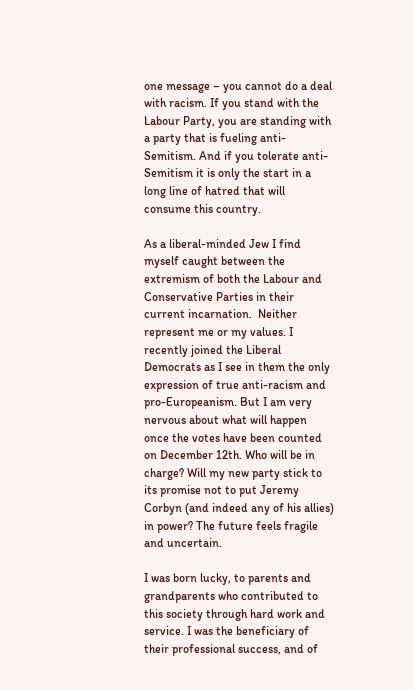one message – you cannot do a deal with racism. If you stand with the Labour Party, you are standing with a party that is fueling anti-Semitism. And if you tolerate anti-Semitism it is only the start in a long line of hatred that will consume this country.

As a liberal-minded Jew I find myself caught between the extremism of both the Labour and Conservative Parties in their current incarnation.  Neither represent me or my values. I recently joined the Liberal Democrats as I see in them the only expression of true anti-racism and pro-Europeanism. But I am very nervous about what will happen once the votes have been counted on December 12th. Who will be in charge? Will my new party stick to its promise not to put Jeremy Corbyn (and indeed any of his allies) in power? The future feels fragile and uncertain.

I was born lucky, to parents and grandparents who contributed to this society through hard work and service. I was the beneficiary of their professional success, and of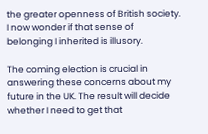the greater openness of British society. I now wonder if that sense of belonging I inherited is illusory.

The coming election is crucial in answering these concerns about my future in the UK. The result will decide whether I need to get that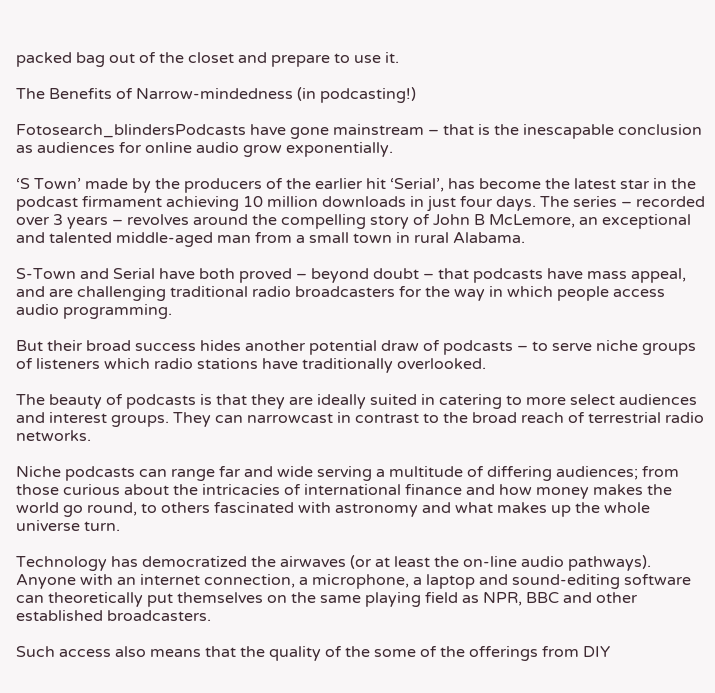packed bag out of the closet and prepare to use it.

The Benefits of Narrow-mindedness (in podcasting!)

Fotosearch_blindersPodcasts have gone mainstream – that is the inescapable conclusion as audiences for online audio grow exponentially.

‘S Town’ made by the producers of the earlier hit ‘Serial’, has become the latest star in the podcast firmament achieving 10 million downloads in just four days. The series – recorded over 3 years – revolves around the compelling story of John B McLemore, an exceptional and talented middle-aged man from a small town in rural Alabama.

S-Town and Serial have both proved – beyond doubt – that podcasts have mass appeal, and are challenging traditional radio broadcasters for the way in which people access audio programming.

But their broad success hides another potential draw of podcasts – to serve niche groups of listeners which radio stations have traditionally overlooked.

The beauty of podcasts is that they are ideally suited in catering to more select audiences and interest groups. They can narrowcast in contrast to the broad reach of terrestrial radio networks.

Niche podcasts can range far and wide serving a multitude of differing audiences; from those curious about the intricacies of international finance and how money makes the world go round, to others fascinated with astronomy and what makes up the whole universe turn.

Technology has democratized the airwaves (or at least the on-line audio pathways). Anyone with an internet connection, a microphone, a laptop and sound-editing software can theoretically put themselves on the same playing field as NPR, BBC and other established broadcasters.

Such access also means that the quality of the some of the offerings from DIY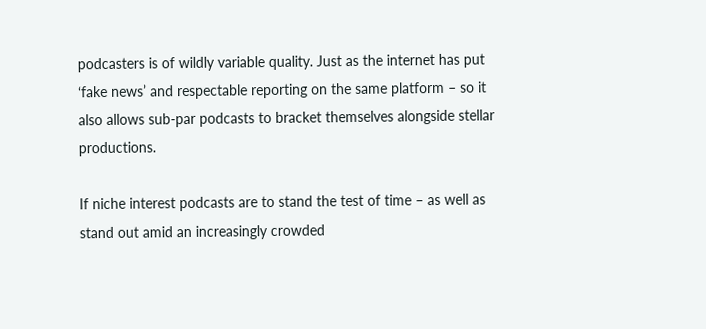podcasters is of wildly variable quality. Just as the internet has put ‘fake news’ and respectable reporting on the same platform – so it also allows sub-par podcasts to bracket themselves alongside stellar productions.

If niche interest podcasts are to stand the test of time – as well as stand out amid an increasingly crowded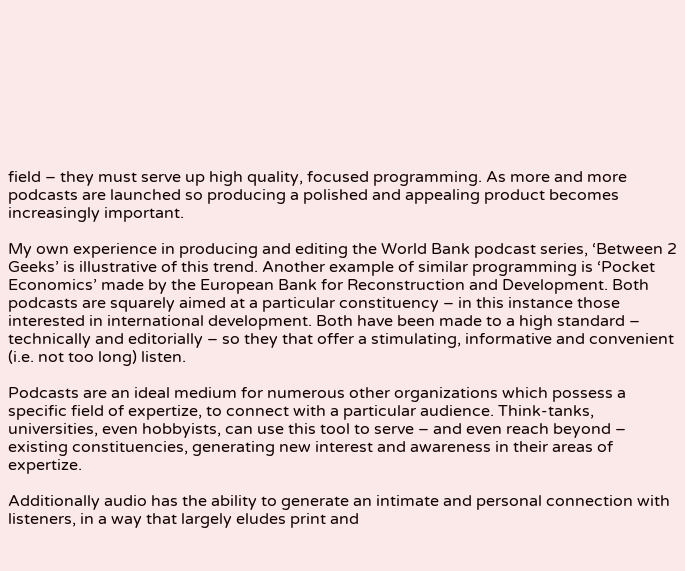field – they must serve up high quality, focused programming. As more and more podcasts are launched so producing a polished and appealing product becomes increasingly important.

My own experience in producing and editing the World Bank podcast series, ‘Between 2 Geeks’ is illustrative of this trend. Another example of similar programming is ‘Pocket Economics’ made by the European Bank for Reconstruction and Development. Both podcasts are squarely aimed at a particular constituency – in this instance those interested in international development. Both have been made to a high standard – technically and editorially – so they that offer a stimulating, informative and convenient (i.e. not too long) listen.

Podcasts are an ideal medium for numerous other organizations which possess a specific field of expertize, to connect with a particular audience. Think-tanks, universities, even hobbyists, can use this tool to serve – and even reach beyond – existing constituencies, generating new interest and awareness in their areas of expertize.

Additionally audio has the ability to generate an intimate and personal connection with listeners, in a way that largely eludes print and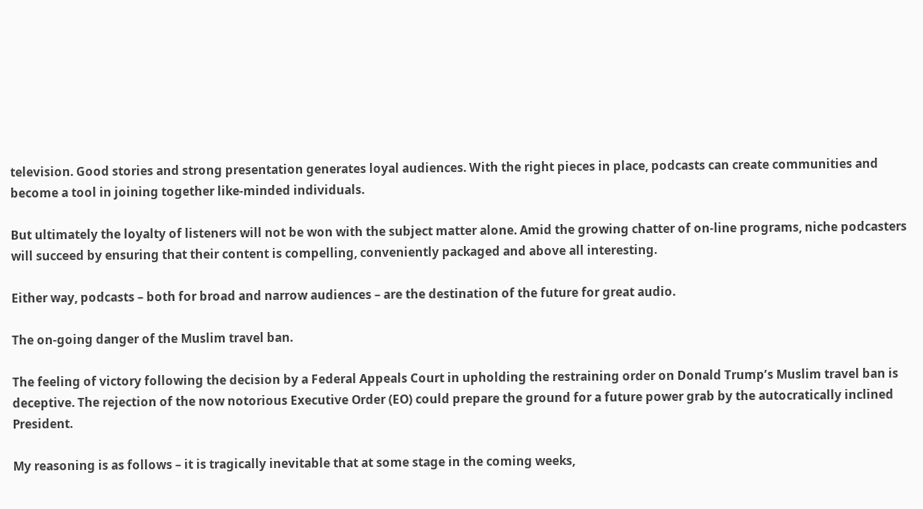television. Good stories and strong presentation generates loyal audiences. With the right pieces in place, podcasts can create communities and become a tool in joining together like-minded individuals.

But ultimately the loyalty of listeners will not be won with the subject matter alone. Amid the growing chatter of on-line programs, niche podcasters will succeed by ensuring that their content is compelling, conveniently packaged and above all interesting.

Either way, podcasts – both for broad and narrow audiences – are the destination of the future for great audio.

The on-going danger of the Muslim travel ban.

The feeling of victory following the decision by a Federal Appeals Court in upholding the restraining order on Donald Trump’s Muslim travel ban is deceptive. The rejection of the now notorious Executive Order (EO) could prepare the ground for a future power grab by the autocratically inclined President.

My reasoning is as follows – it is tragically inevitable that at some stage in the coming weeks,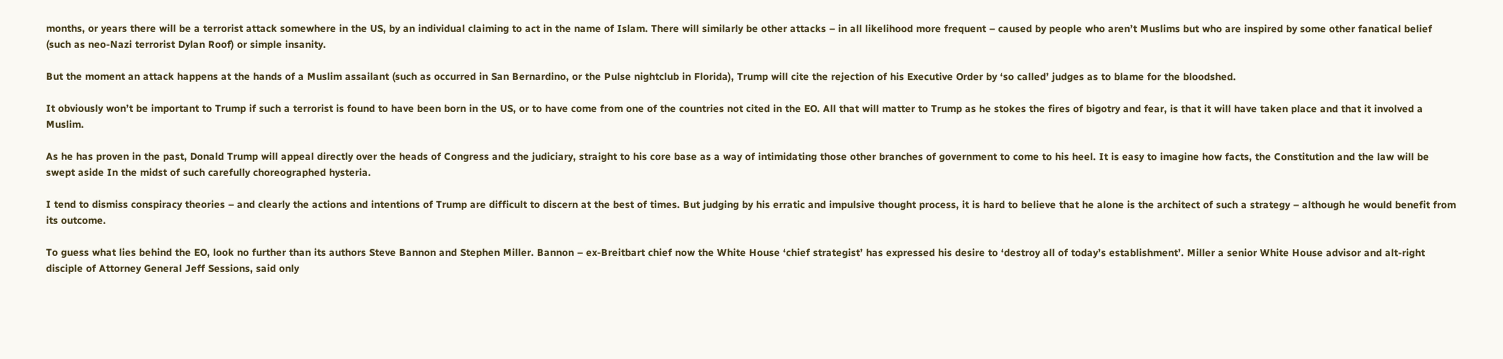months, or years there will be a terrorist attack somewhere in the US, by an individual claiming to act in the name of Islam. There will similarly be other attacks – in all likelihood more frequent – caused by people who aren’t Muslims but who are inspired by some other fanatical belief (such as neo-Nazi terrorist Dylan Roof) or simple insanity.

But the moment an attack happens at the hands of a Muslim assailant (such as occurred in San Bernardino, or the Pulse nightclub in Florida), Trump will cite the rejection of his Executive Order by ‘so called’ judges as to blame for the bloodshed.

It obviously won’t be important to Trump if such a terrorist is found to have been born in the US, or to have come from one of the countries not cited in the EO. All that will matter to Trump as he stokes the fires of bigotry and fear, is that it will have taken place and that it involved a Muslim.

As he has proven in the past, Donald Trump will appeal directly over the heads of Congress and the judiciary, straight to his core base as a way of intimidating those other branches of government to come to his heel. It is easy to imagine how facts, the Constitution and the law will be swept aside In the midst of such carefully choreographed hysteria.

I tend to dismiss conspiracy theories – and clearly the actions and intentions of Trump are difficult to discern at the best of times. But judging by his erratic and impulsive thought process, it is hard to believe that he alone is the architect of such a strategy – although he would benefit from its outcome.

To guess what lies behind the EO, look no further than its authors Steve Bannon and Stephen Miller. Bannon – ex-Breitbart chief now the White House ‘chief strategist’ has expressed his desire to ‘destroy all of today’s establishment’. Miller a senior White House advisor and alt-right disciple of Attorney General Jeff Sessions, said only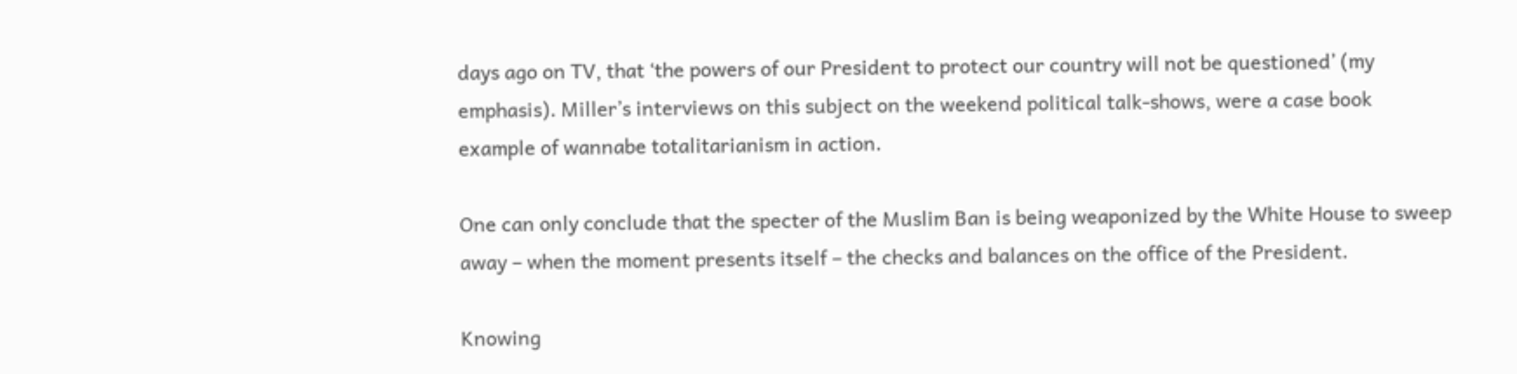days ago on TV, that ‘the powers of our President to protect our country will not be questioned’ (my emphasis). Miller’s interviews on this subject on the weekend political talk-shows, were a case book example of wannabe totalitarianism in action.

One can only conclude that the specter of the Muslim Ban is being weaponized by the White House to sweep away – when the moment presents itself – the checks and balances on the office of the President.

Knowing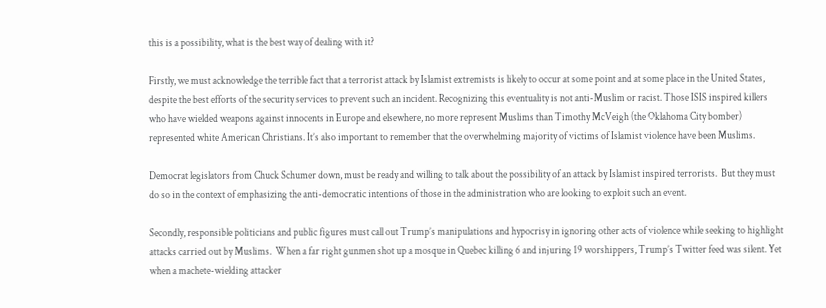this is a possibility, what is the best way of dealing with it?

Firstly, we must acknowledge the terrible fact that a terrorist attack by Islamist extremists is likely to occur at some point and at some place in the United States, despite the best efforts of the security services to prevent such an incident. Recognizing this eventuality is not anti-Muslim or racist. Those ISIS inspired killers who have wielded weapons against innocents in Europe and elsewhere, no more represent Muslims than Timothy McVeigh (the Oklahoma City bomber) represented white American Christians. It’s also important to remember that the overwhelming majority of victims of Islamist violence have been Muslims.

Democrat legislators from Chuck Schumer down, must be ready and willing to talk about the possibility of an attack by Islamist inspired terrorists.  But they must do so in the context of emphasizing the anti-democratic intentions of those in the administration who are looking to exploit such an event.

Secondly, responsible politicians and public figures must call out Trump’s manipulations and hypocrisy in ignoring other acts of violence while seeking to highlight attacks carried out by Muslims.  When a far right gunmen shot up a mosque in Quebec killing 6 and injuring 19 worshippers, Trump’s Twitter feed was silent. Yet when a machete-wielding attacker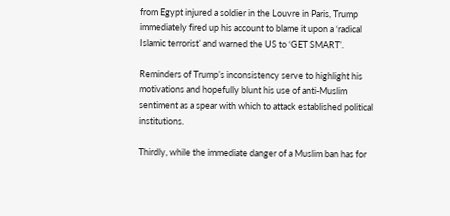from Egypt injured a soldier in the Louvre in Paris, Trump immediately fired up his account to blame it upon a ‘radical Islamic terrorist’ and warned the US to ‘GET SMART’.

Reminders of Trump’s inconsistency serve to highlight his motivations and hopefully blunt his use of anti-Muslim sentiment as a spear with which to attack established political institutions.

Thirdly, while the immediate danger of a Muslim ban has for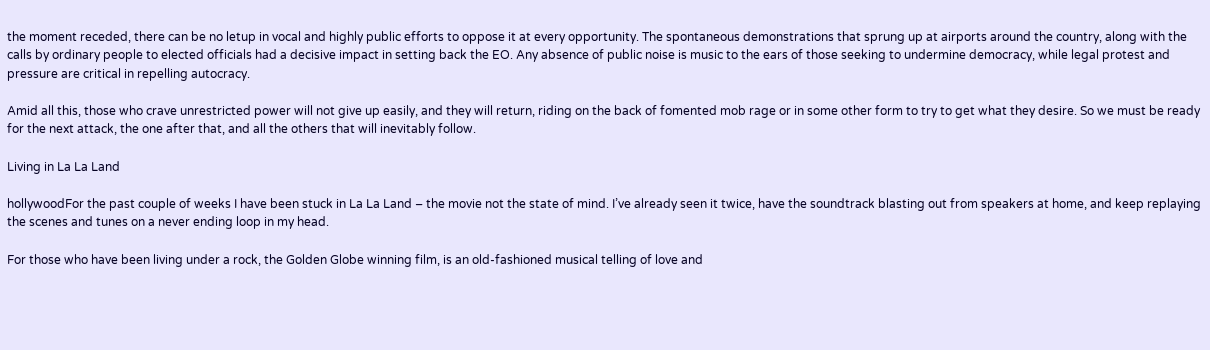the moment receded, there can be no letup in vocal and highly public efforts to oppose it at every opportunity. The spontaneous demonstrations that sprung up at airports around the country, along with the calls by ordinary people to elected officials had a decisive impact in setting back the EO. Any absence of public noise is music to the ears of those seeking to undermine democracy, while legal protest and pressure are critical in repelling autocracy.

Amid all this, those who crave unrestricted power will not give up easily, and they will return, riding on the back of fomented mob rage or in some other form to try to get what they desire. So we must be ready for the next attack, the one after that, and all the others that will inevitably follow.

Living in La La Land

hollywoodFor the past couple of weeks I have been stuck in La La Land – the movie not the state of mind. I’ve already seen it twice, have the soundtrack blasting out from speakers at home, and keep replaying the scenes and tunes on a never ending loop in my head.

For those who have been living under a rock, the Golden Globe winning film, is an old-fashioned musical telling of love and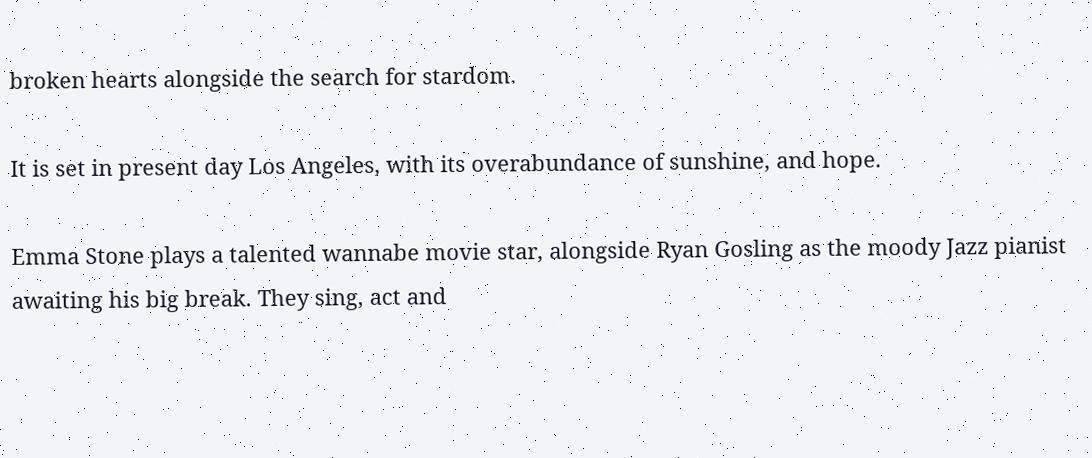broken hearts alongside the search for stardom.

It is set in present day Los Angeles, with its overabundance of sunshine, and hope.

Emma Stone plays a talented wannabe movie star, alongside Ryan Gosling as the moody Jazz pianist awaiting his big break. They sing, act and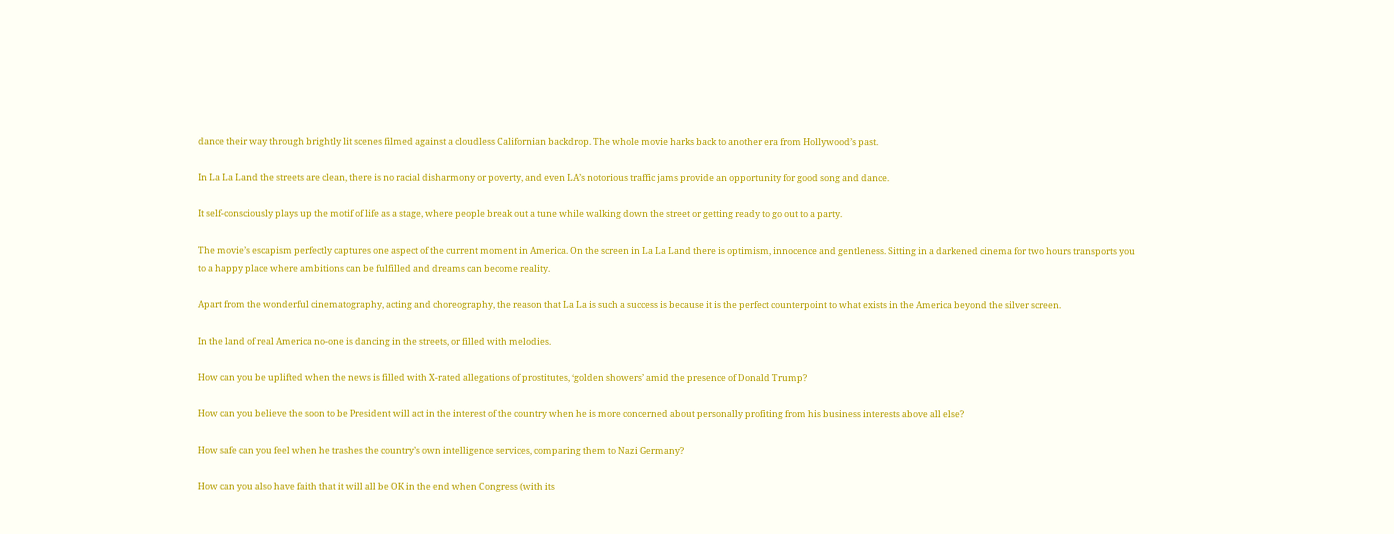dance their way through brightly lit scenes filmed against a cloudless Californian backdrop. The whole movie harks back to another era from Hollywood’s past.

In La La Land the streets are clean, there is no racial disharmony or poverty, and even LA’s notorious traffic jams provide an opportunity for good song and dance.

It self-consciously plays up the motif of life as a stage, where people break out a tune while walking down the street or getting ready to go out to a party.

The movie’s escapism perfectly captures one aspect of the current moment in America. On the screen in La La Land there is optimism, innocence and gentleness. Sitting in a darkened cinema for two hours transports you to a happy place where ambitions can be fulfilled and dreams can become reality.

Apart from the wonderful cinematography, acting and choreography, the reason that La La is such a success is because it is the perfect counterpoint to what exists in the America beyond the silver screen.

In the land of real America no-one is dancing in the streets, or filled with melodies.

How can you be uplifted when the news is filled with X-rated allegations of prostitutes, ‘golden showers’ amid the presence of Donald Trump?

How can you believe the soon to be President will act in the interest of the country when he is more concerned about personally profiting from his business interests above all else?

How safe can you feel when he trashes the country’s own intelligence services, comparing them to Nazi Germany?

How can you also have faith that it will all be OK in the end when Congress (with its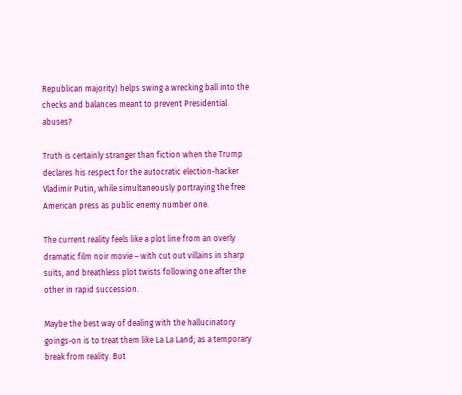Republican majority) helps swing a wrecking ball into the checks and balances meant to prevent Presidential abuses?

Truth is certainly stranger than fiction when the Trump declares his respect for the autocratic election-hacker Vladimir Putin, while simultaneously portraying the free American press as public enemy number one.

The current reality feels like a plot line from an overly dramatic film noir movie – with cut out villains in sharp suits, and breathless plot twists following one after the other in rapid succession.

Maybe the best way of dealing with the hallucinatory goings-on is to treat them like La La Land; as a temporary break from reality. But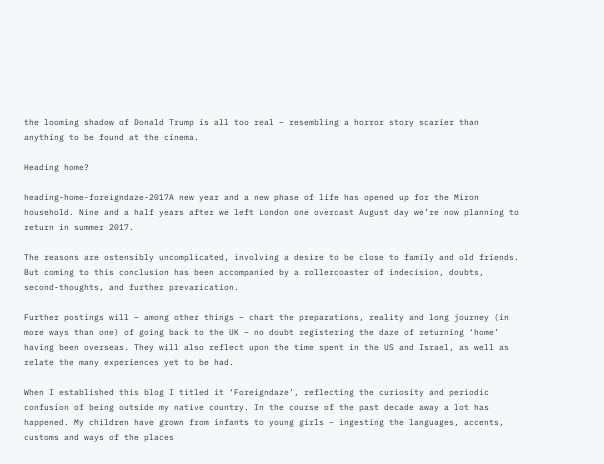the looming shadow of Donald Trump is all too real – resembling a horror story scarier than anything to be found at the cinema.

Heading home?

heading-home-foreigndaze-2017A new year and a new phase of life has opened up for the Miron household. Nine and a half years after we left London one overcast August day we’re now planning to return in summer 2017.

The reasons are ostensibly uncomplicated, involving a desire to be close to family and old friends. But coming to this conclusion has been accompanied by a rollercoaster of indecision, doubts, second-thoughts, and further prevarication.

Further postings will – among other things – chart the preparations, reality and long journey (in more ways than one) of going back to the UK – no doubt registering the daze of returning ‘home’ having been overseas. They will also reflect upon the time spent in the US and Israel, as well as relate the many experiences yet to be had.

When I established this blog I titled it ‘Foreigndaze’, reflecting the curiosity and periodic confusion of being outside my native country. In the course of the past decade away a lot has happened. My children have grown from infants to young girls – ingesting the languages, accents, customs and ways of the places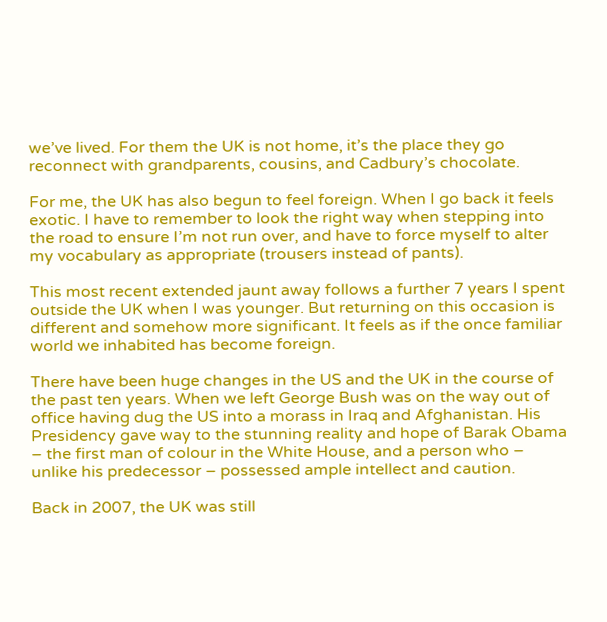we’ve lived. For them the UK is not home, it’s the place they go reconnect with grandparents, cousins, and Cadbury’s chocolate.

For me, the UK has also begun to feel foreign. When I go back it feels exotic. I have to remember to look the right way when stepping into the road to ensure I’m not run over, and have to force myself to alter my vocabulary as appropriate (trousers instead of pants).

This most recent extended jaunt away follows a further 7 years I spent outside the UK when I was younger. But returning on this occasion is different and somehow more significant. It feels as if the once familiar world we inhabited has become foreign.

There have been huge changes in the US and the UK in the course of the past ten years. When we left George Bush was on the way out of office having dug the US into a morass in Iraq and Afghanistan. His Presidency gave way to the stunning reality and hope of Barak Obama – the first man of colour in the White House, and a person who – unlike his predecessor – possessed ample intellect and caution.

Back in 2007, the UK was still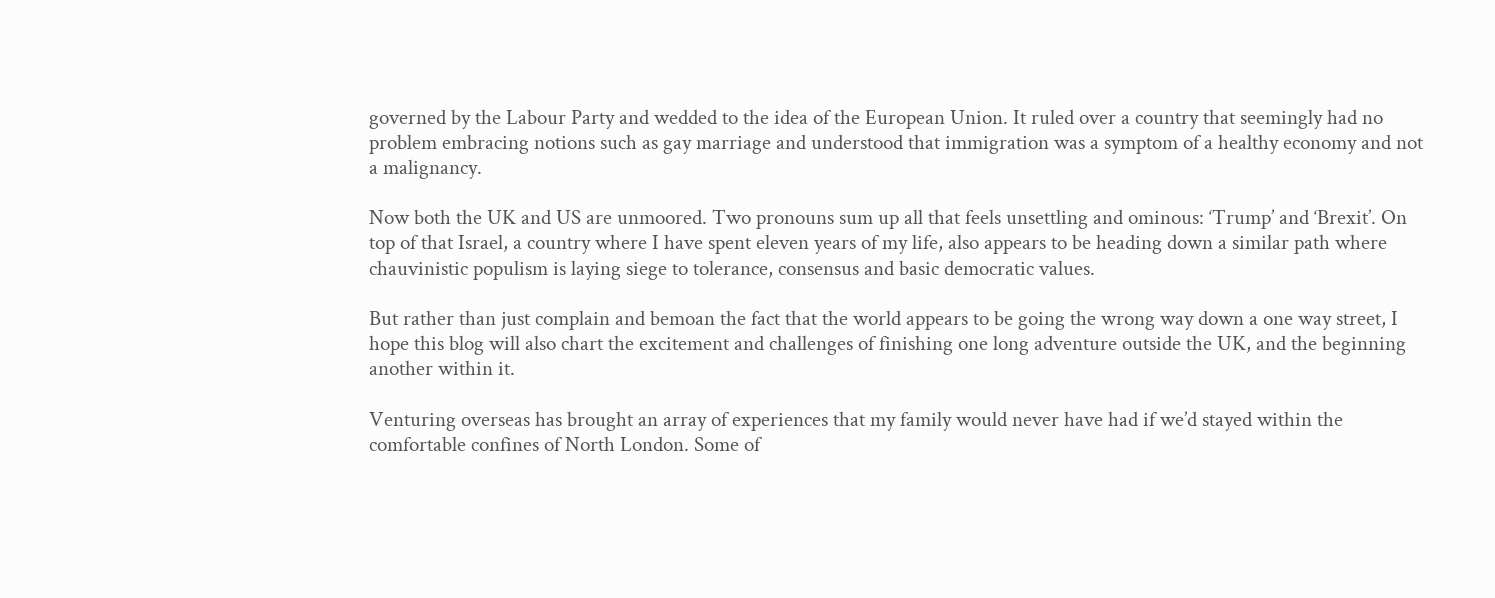governed by the Labour Party and wedded to the idea of the European Union. It ruled over a country that seemingly had no problem embracing notions such as gay marriage and understood that immigration was a symptom of a healthy economy and not a malignancy.

Now both the UK and US are unmoored. Two pronouns sum up all that feels unsettling and ominous: ‘Trump’ and ‘Brexit’. On top of that Israel, a country where I have spent eleven years of my life, also appears to be heading down a similar path where chauvinistic populism is laying siege to tolerance, consensus and basic democratic values.

But rather than just complain and bemoan the fact that the world appears to be going the wrong way down a one way street, I hope this blog will also chart the excitement and challenges of finishing one long adventure outside the UK, and the beginning another within it.

Venturing overseas has brought an array of experiences that my family would never have had if we’d stayed within the comfortable confines of North London. Some of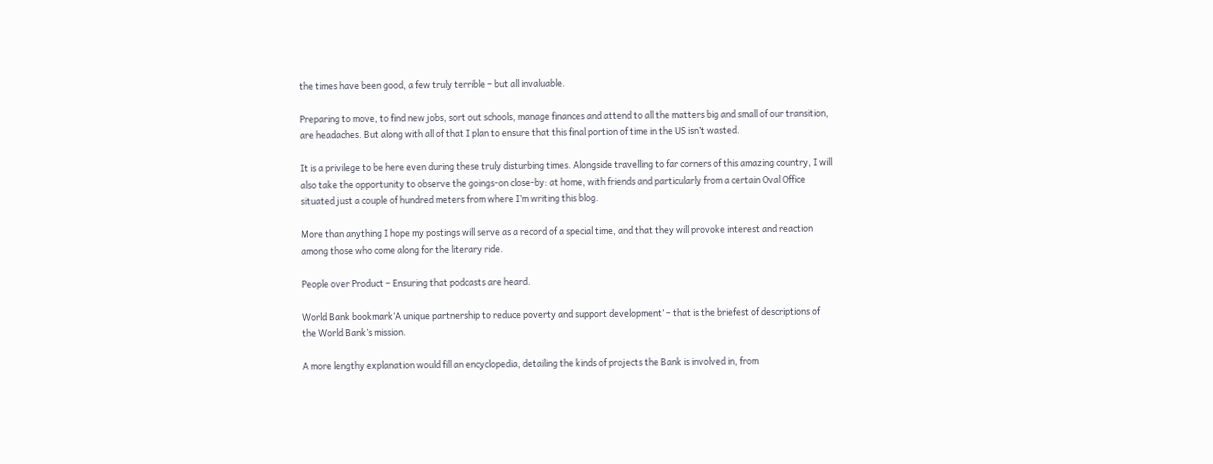the times have been good, a few truly terrible – but all invaluable.

Preparing to move, to find new jobs, sort out schools, manage finances and attend to all the matters big and small of our transition, are headaches. But along with all of that I plan to ensure that this final portion of time in the US isn’t wasted.

It is a privilege to be here even during these truly disturbing times. Alongside travelling to far corners of this amazing country, I will also take the opportunity to observe the goings-on close-by: at home, with friends and particularly from a certain Oval Office situated just a couple of hundred meters from where I’m writing this blog.

More than anything I hope my postings will serve as a record of a special time, and that they will provoke interest and reaction among those who come along for the literary ride.

People over Product – Ensuring that podcasts are heard.

World Bank bookmark‘A unique partnership to reduce poverty and support development’ – that is the briefest of descriptions of the World Bank’s mission.

A more lengthy explanation would fill an encyclopedia, detailing the kinds of projects the Bank is involved in, from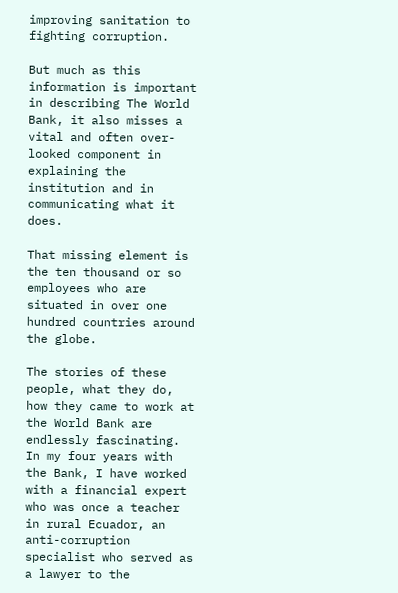improving sanitation to fighting corruption.

But much as this information is important in describing The World Bank, it also misses a vital and often over-looked component in explaining the institution and in communicating what it does.

That missing element is the ten thousand or so employees who are situated in over one hundred countries around the globe.

The stories of these people, what they do, how they came to work at the World Bank are endlessly fascinating. In my four years with the Bank, I have worked with a financial expert who was once a teacher in rural Ecuador, an anti-corruption specialist who served as a lawyer to the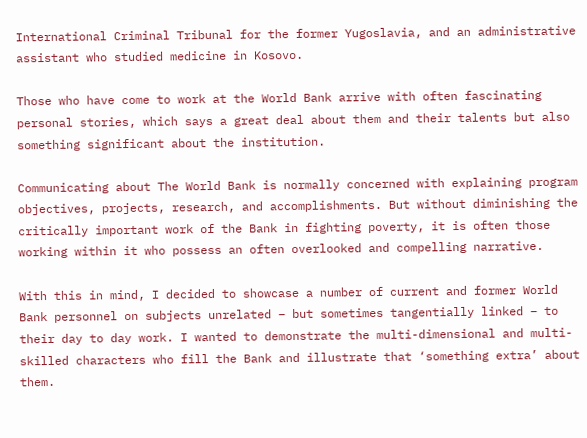International Criminal Tribunal for the former Yugoslavia, and an administrative assistant who studied medicine in Kosovo.

Those who have come to work at the World Bank arrive with often fascinating personal stories, which says a great deal about them and their talents but also something significant about the institution.

Communicating about The World Bank is normally concerned with explaining program objectives, projects, research, and accomplishments. But without diminishing the critically important work of the Bank in fighting poverty, it is often those working within it who possess an often overlooked and compelling narrative.

With this in mind, I decided to showcase a number of current and former World Bank personnel on subjects unrelated – but sometimes tangentially linked – to their day to day work. I wanted to demonstrate the multi-dimensional and multi-skilled characters who fill the Bank and illustrate that ‘something extra’ about them.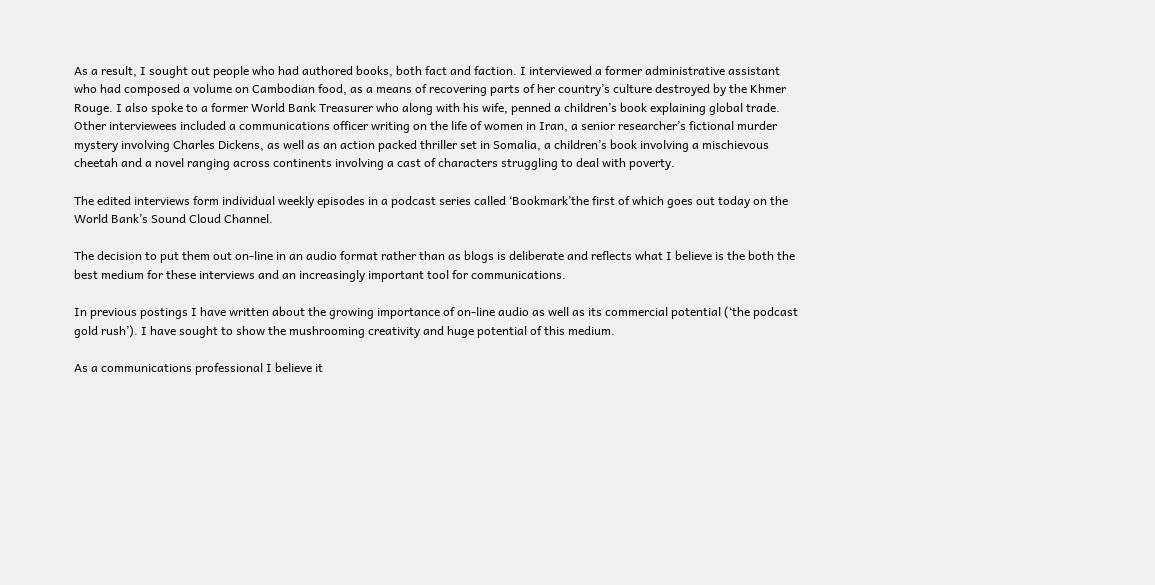As a result, I sought out people who had authored books, both fact and faction. I interviewed a former administrative assistant who had composed a volume on Cambodian food, as a means of recovering parts of her country’s culture destroyed by the Khmer Rouge. I also spoke to a former World Bank Treasurer who along with his wife, penned a children’s book explaining global trade. Other interviewees included a communications officer writing on the life of women in Iran, a senior researcher’s fictional murder mystery involving Charles Dickens, as well as an action packed thriller set in Somalia, a children’s book involving a mischievous cheetah and a novel ranging across continents involving a cast of characters struggling to deal with poverty.

The edited interviews form individual weekly episodes in a podcast series called ‘Bookmark’the first of which goes out today on the World Bank’s Sound Cloud Channel.

The decision to put them out on-line in an audio format rather than as blogs is deliberate and reflects what I believe is the both the best medium for these interviews and an increasingly important tool for communications.

In previous postings I have written about the growing importance of on-line audio as well as its commercial potential (‘the podcast gold rush’). I have sought to show the mushrooming creativity and huge potential of this medium.

As a communications professional I believe it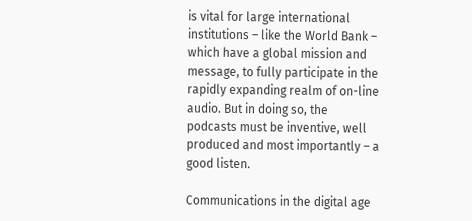is vital for large international institutions – like the World Bank – which have a global mission and message, to fully participate in the rapidly expanding realm of on-line audio. But in doing so, the podcasts must be inventive, well produced and most importantly – a good listen.

Communications in the digital age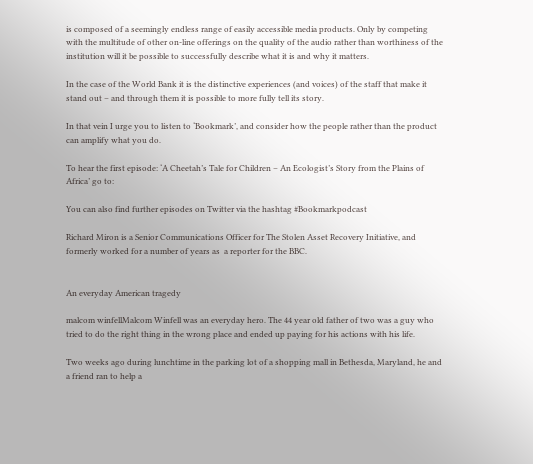is composed of a seemingly endless range of easily accessible media products. Only by competing with the multitude of other on-line offerings on the quality of the audio rather than worthiness of the institution will it be possible to successfully describe what it is and why it matters.

In the case of the World Bank it is the distinctive experiences (and voices) of the staff that make it stand out – and through them it is possible to more fully tell its story.

In that vein I urge you to listen to ‘Bookmark’, and consider how the people rather than the product can amplify what you do.

To hear the first episode: ‘A Cheetah’s Tale for Children – An Ecologist’s Story from the Plains of Africa’ go to:

You can also find further episodes on Twitter via the hashtag #Bookmarkpodcast

Richard Miron is a Senior Communications Officer for The Stolen Asset Recovery Initiative, and formerly worked for a number of years as  a reporter for the BBC.


An everyday American tragedy

malcom winfellMalcom Winfell was an everyday hero. The 44 year old father of two was a guy who tried to do the right thing in the wrong place and ended up paying for his actions with his life.

Two weeks ago during lunchtime in the parking lot of a shopping mall in Bethesda, Maryland, he and a friend ran to help a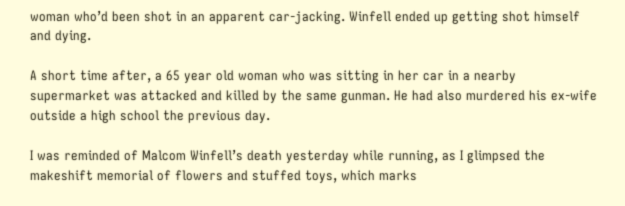woman who’d been shot in an apparent car-jacking. Winfell ended up getting shot himself and dying.

A short time after, a 65 year old woman who was sitting in her car in a nearby supermarket was attacked and killed by the same gunman. He had also murdered his ex-wife outside a high school the previous day.

I was reminded of Malcom Winfell’s death yesterday while running, as I glimpsed the makeshift memorial of flowers and stuffed toys, which marks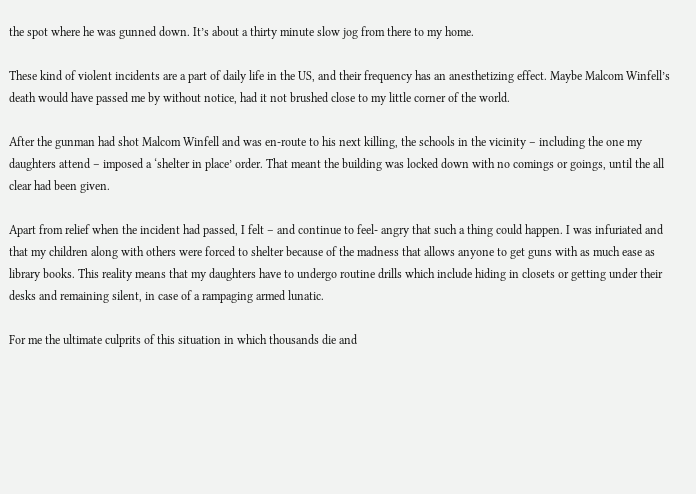the spot where he was gunned down. It’s about a thirty minute slow jog from there to my home.

These kind of violent incidents are a part of daily life in the US, and their frequency has an anesthetizing effect. Maybe Malcom Winfell’s death would have passed me by without notice, had it not brushed close to my little corner of the world.

After the gunman had shot Malcom Winfell and was en-route to his next killing, the schools in the vicinity – including the one my daughters attend – imposed a ‘shelter in place’ order. That meant the building was locked down with no comings or goings, until the all clear had been given.

Apart from relief when the incident had passed, I felt – and continue to feel- angry that such a thing could happen. I was infuriated and that my children along with others were forced to shelter because of the madness that allows anyone to get guns with as much ease as library books. This reality means that my daughters have to undergo routine drills which include hiding in closets or getting under their desks and remaining silent, in case of a rampaging armed lunatic.

For me the ultimate culprits of this situation in which thousands die and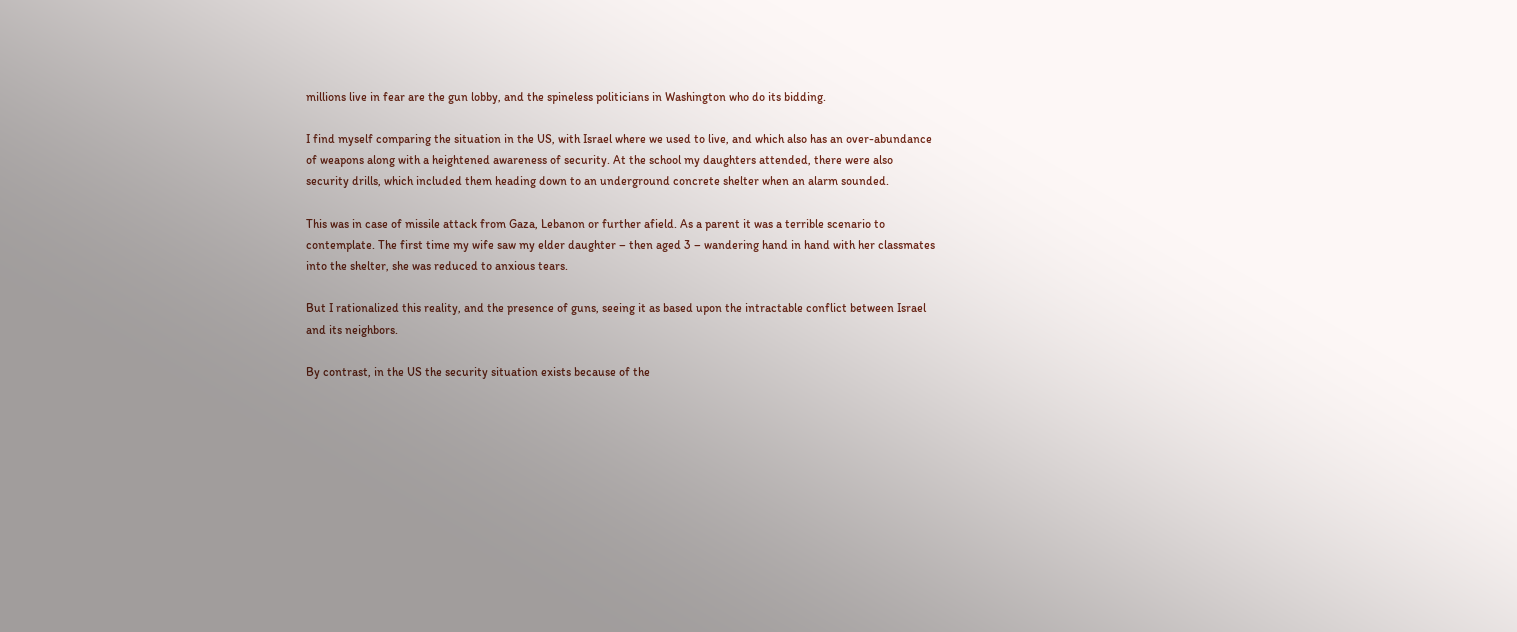millions live in fear are the gun lobby, and the spineless politicians in Washington who do its bidding.

I find myself comparing the situation in the US, with Israel where we used to live, and which also has an over-abundance of weapons along with a heightened awareness of security. At the school my daughters attended, there were also security drills, which included them heading down to an underground concrete shelter when an alarm sounded.

This was in case of missile attack from Gaza, Lebanon or further afield. As a parent it was a terrible scenario to contemplate. The first time my wife saw my elder daughter – then aged 3 – wandering hand in hand with her classmates into the shelter, she was reduced to anxious tears.

But I rationalized this reality, and the presence of guns, seeing it as based upon the intractable conflict between Israel and its neighbors.

By contrast, in the US the security situation exists because of the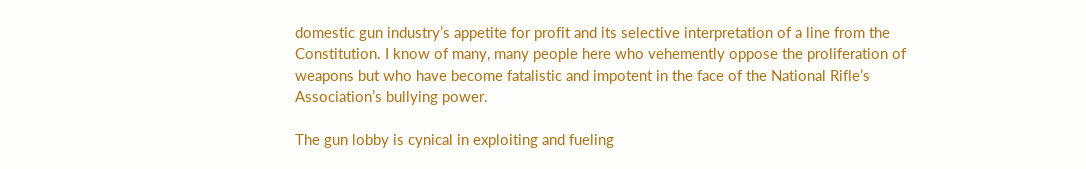domestic gun industry’s appetite for profit and its selective interpretation of a line from the Constitution. I know of many, many people here who vehemently oppose the proliferation of weapons but who have become fatalistic and impotent in the face of the National Rifle’s Association’s bullying power.

The gun lobby is cynical in exploiting and fueling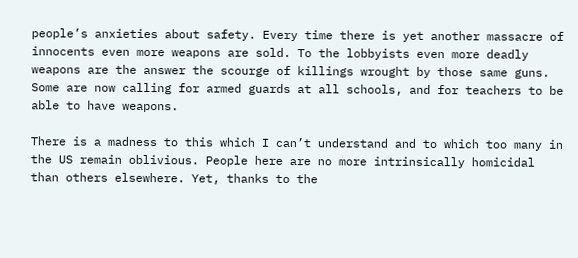people’s anxieties about safety. Every time there is yet another massacre of innocents even more weapons are sold. To the lobbyists even more deadly weapons are the answer the scourge of killings wrought by those same guns. Some are now calling for armed guards at all schools, and for teachers to be able to have weapons.

There is a madness to this which I can’t understand and to which too many in the US remain oblivious. People here are no more intrinsically homicidal than others elsewhere. Yet, thanks to the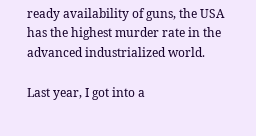ready availability of guns, the USA has the highest murder rate in the advanced industrialized world.

Last year, I got into a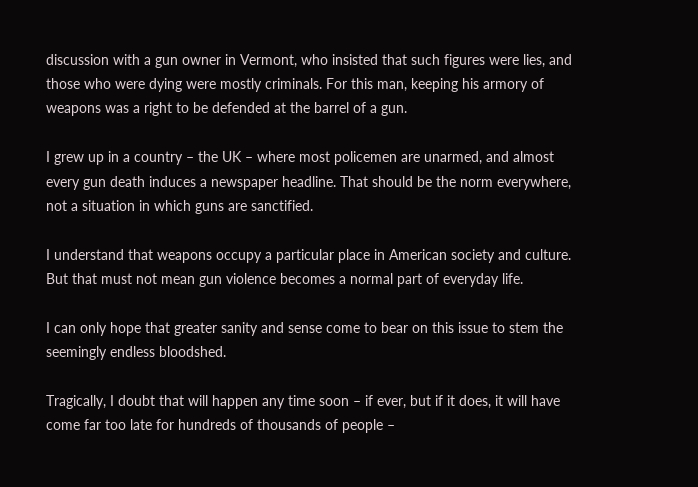discussion with a gun owner in Vermont, who insisted that such figures were lies, and those who were dying were mostly criminals. For this man, keeping his armory of weapons was a right to be defended at the barrel of a gun.

I grew up in a country – the UK – where most policemen are unarmed, and almost every gun death induces a newspaper headline. That should be the norm everywhere, not a situation in which guns are sanctified.

I understand that weapons occupy a particular place in American society and culture. But that must not mean gun violence becomes a normal part of everyday life.

I can only hope that greater sanity and sense come to bear on this issue to stem the seemingly endless bloodshed.

Tragically, I doubt that will happen any time soon – if ever, but if it does, it will have come far too late for hundreds of thousands of people –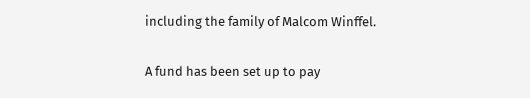including the family of Malcom Winffel.

A fund has been set up to pay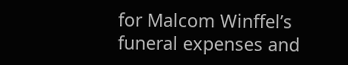for Malcom Winffel’s funeral expenses and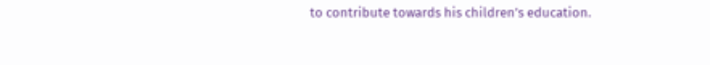to contribute towards his children’s education.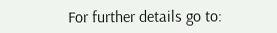For further details go to: